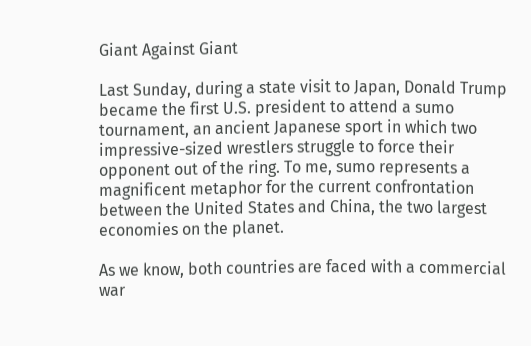Giant Against Giant

Last Sunday, during a state visit to Japan, Donald Trump became the first U.S. president to attend a sumo tournament, an ancient Japanese sport in which two impressive-sized wrestlers struggle to force their opponent out of the ring. To me, sumo represents a magnificent metaphor for the current confrontation between the United States and China, the two largest economies on the planet.

As we know, both countries are faced with a commercial war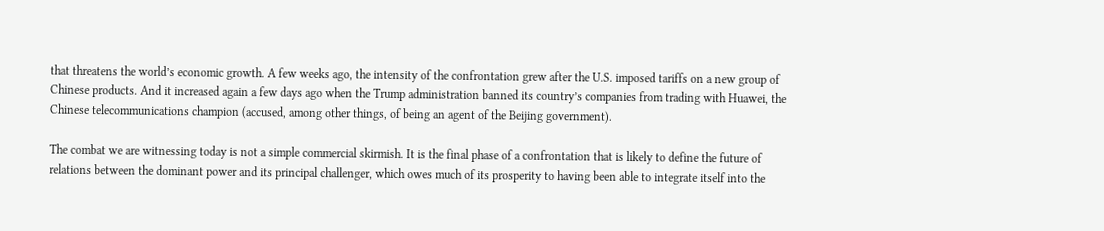that threatens the world’s economic growth. A few weeks ago, the intensity of the confrontation grew after the U.S. imposed tariffs on a new group of Chinese products. And it increased again a few days ago when the Trump administration banned its country’s companies from trading with Huawei, the Chinese telecommunications champion (accused, among other things, of being an agent of the Beijing government).

The combat we are witnessing today is not a simple commercial skirmish. It is the final phase of a confrontation that is likely to define the future of relations between the dominant power and its principal challenger, which owes much of its prosperity to having been able to integrate itself into the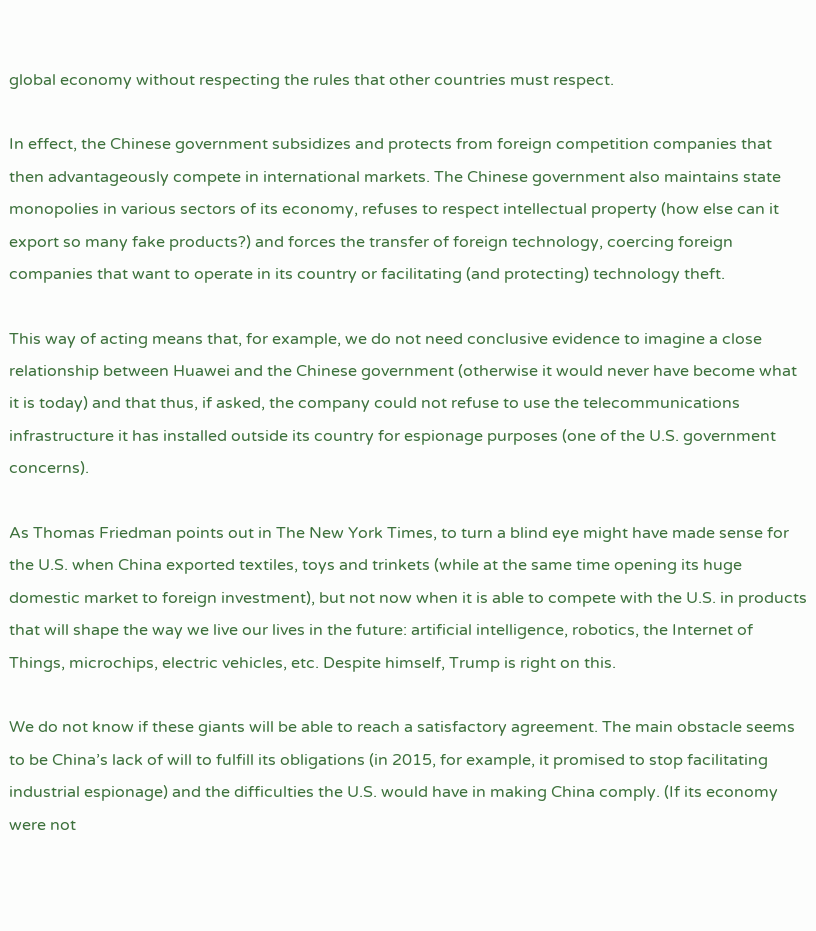global economy without respecting the rules that other countries must respect.

In effect, the Chinese government subsidizes and protects from foreign competition companies that then advantageously compete in international markets. The Chinese government also maintains state monopolies in various sectors of its economy, refuses to respect intellectual property (how else can it export so many fake products?) and forces the transfer of foreign technology, coercing foreign companies that want to operate in its country or facilitating (and protecting) technology theft.

This way of acting means that, for example, we do not need conclusive evidence to imagine a close relationship between Huawei and the Chinese government (otherwise it would never have become what it is today) and that thus, if asked, the company could not refuse to use the telecommunications infrastructure it has installed outside its country for espionage purposes (one of the U.S. government concerns).

As Thomas Friedman points out in The New York Times, to turn a blind eye might have made sense for the U.S. when China exported textiles, toys and trinkets (while at the same time opening its huge domestic market to foreign investment), but not now when it is able to compete with the U.S. in products that will shape the way we live our lives in the future: artificial intelligence, robotics, the Internet of Things, microchips, electric vehicles, etc. Despite himself, Trump is right on this.

We do not know if these giants will be able to reach a satisfactory agreement. The main obstacle seems to be China’s lack of will to fulfill its obligations (in 2015, for example, it promised to stop facilitating industrial espionage) and the difficulties the U.S. would have in making China comply. (If its economy were not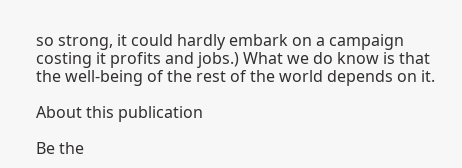so strong, it could hardly embark on a campaign costing it profits and jobs.) What we do know is that the well-being of the rest of the world depends on it.

About this publication

Be the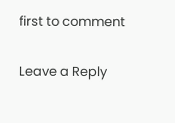first to comment

Leave a Reply